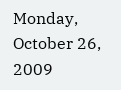Monday, October 26, 2009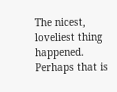The nicest, loveliest thing happened. Perhaps that is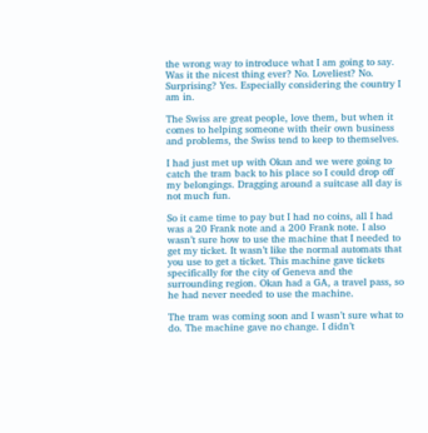the wrong way to introduce what I am going to say. Was it the nicest thing ever? No. Loveliest? No. Surprising? Yes. Especially considering the country I am in.

The Swiss are great people, love them, but when it comes to helping someone with their own business and problems, the Swiss tend to keep to themselves.

I had just met up with Okan and we were going to catch the tram back to his place so I could drop off my belongings. Dragging around a suitcase all day is not much fun.

So it came time to pay but I had no coins, all I had was a 20 Frank note and a 200 Frank note. I also wasn’t sure how to use the machine that I needed to get my ticket. It wasn’t like the normal automats that you use to get a ticket. This machine gave tickets specifically for the city of Geneva and the surrounding region. Okan had a GA, a travel pass, so he had never needed to use the machine.

The tram was coming soon and I wasn’t sure what to do. The machine gave no change. I didn’t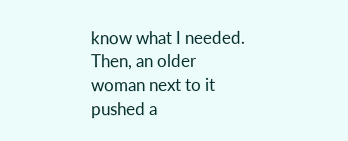know what I needed. Then, an older woman next to it pushed a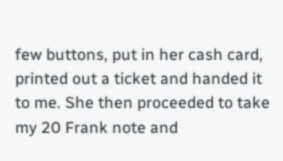few buttons, put in her cash card, printed out a ticket and handed it to me. She then proceeded to take my 20 Frank note and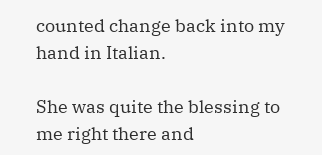counted change back into my hand in Italian.

She was quite the blessing to me right there and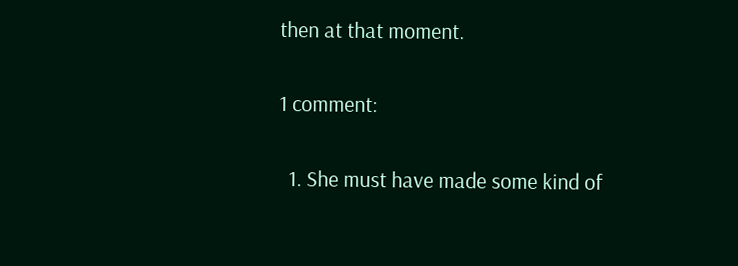then at that moment.

1 comment:

  1. She must have made some kind of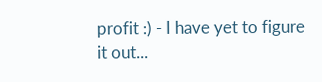profit :) - I have yet to figure it out...